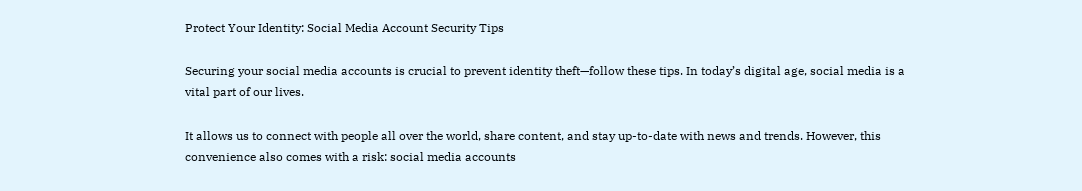Protect Your Identity: Social Media Account Security Tips

Securing your social media accounts is crucial to prevent identity theft—follow these tips. In today’s digital age, social media is a vital part of our lives.

It allows us to connect with people all over the world, share content, and stay up-to-date with news and trends. However, this convenience also comes with a risk: social media accounts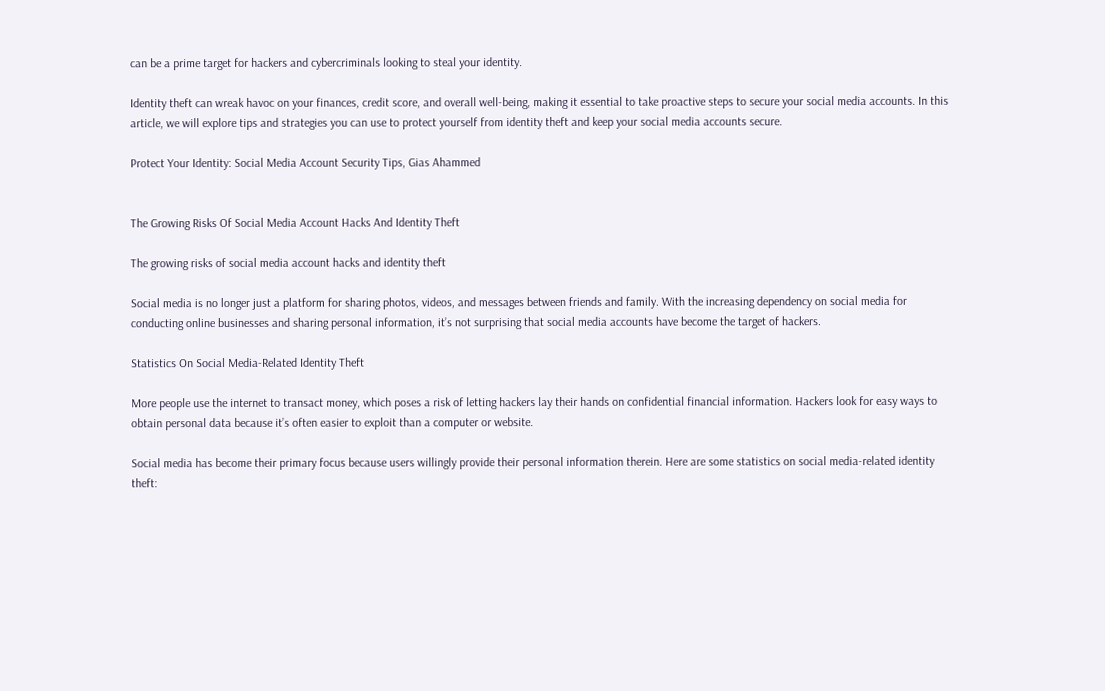can be a prime target for hackers and cybercriminals looking to steal your identity.

Identity theft can wreak havoc on your finances, credit score, and overall well-being, making it essential to take proactive steps to secure your social media accounts. In this article, we will explore tips and strategies you can use to protect yourself from identity theft and keep your social media accounts secure.

Protect Your Identity: Social Media Account Security Tips, Gias Ahammed


The Growing Risks Of Social Media Account Hacks And Identity Theft

The growing risks of social media account hacks and identity theft

Social media is no longer just a platform for sharing photos, videos, and messages between friends and family. With the increasing dependency on social media for conducting online businesses and sharing personal information, it’s not surprising that social media accounts have become the target of hackers.

Statistics On Social Media-Related Identity Theft

More people use the internet to transact money, which poses a risk of letting hackers lay their hands on confidential financial information. Hackers look for easy ways to obtain personal data because it’s often easier to exploit than a computer or website.

Social media has become their primary focus because users willingly provide their personal information therein. Here are some statistics on social media-related identity theft: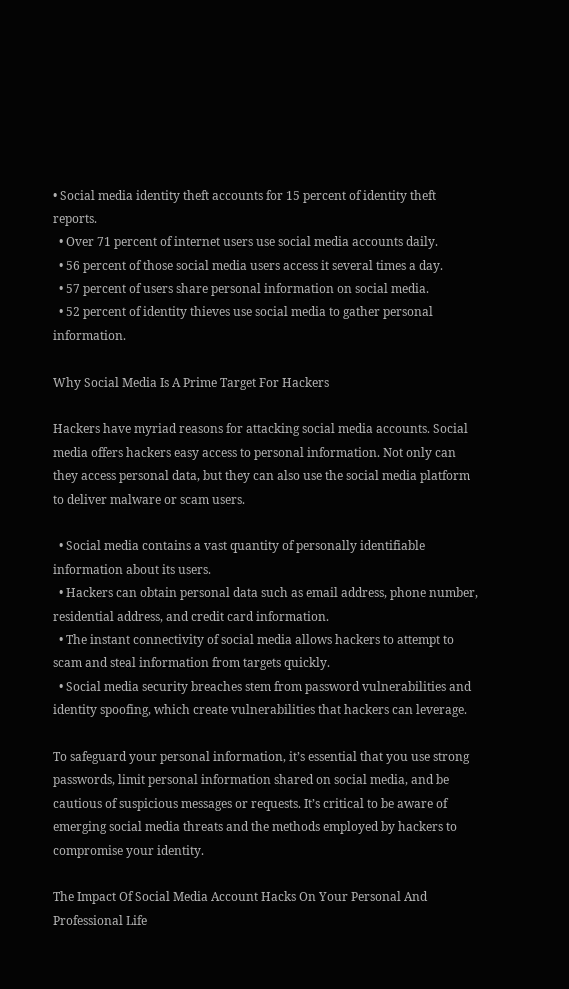• Social media identity theft accounts for 15 percent of identity theft reports.
  • Over 71 percent of internet users use social media accounts daily.
  • 56 percent of those social media users access it several times a day.
  • 57 percent of users share personal information on social media.
  • 52 percent of identity thieves use social media to gather personal information.

Why Social Media Is A Prime Target For Hackers

Hackers have myriad reasons for attacking social media accounts. Social media offers hackers easy access to personal information. Not only can they access personal data, but they can also use the social media platform to deliver malware or scam users.

  • Social media contains a vast quantity of personally identifiable information about its users.
  • Hackers can obtain personal data such as email address, phone number, residential address, and credit card information.
  • The instant connectivity of social media allows hackers to attempt to scam and steal information from targets quickly.
  • Social media security breaches stem from password vulnerabilities and identity spoofing, which create vulnerabilities that hackers can leverage.

To safeguard your personal information, it’s essential that you use strong passwords, limit personal information shared on social media, and be cautious of suspicious messages or requests. It’s critical to be aware of emerging social media threats and the methods employed by hackers to compromise your identity.

The Impact Of Social Media Account Hacks On Your Personal And Professional Life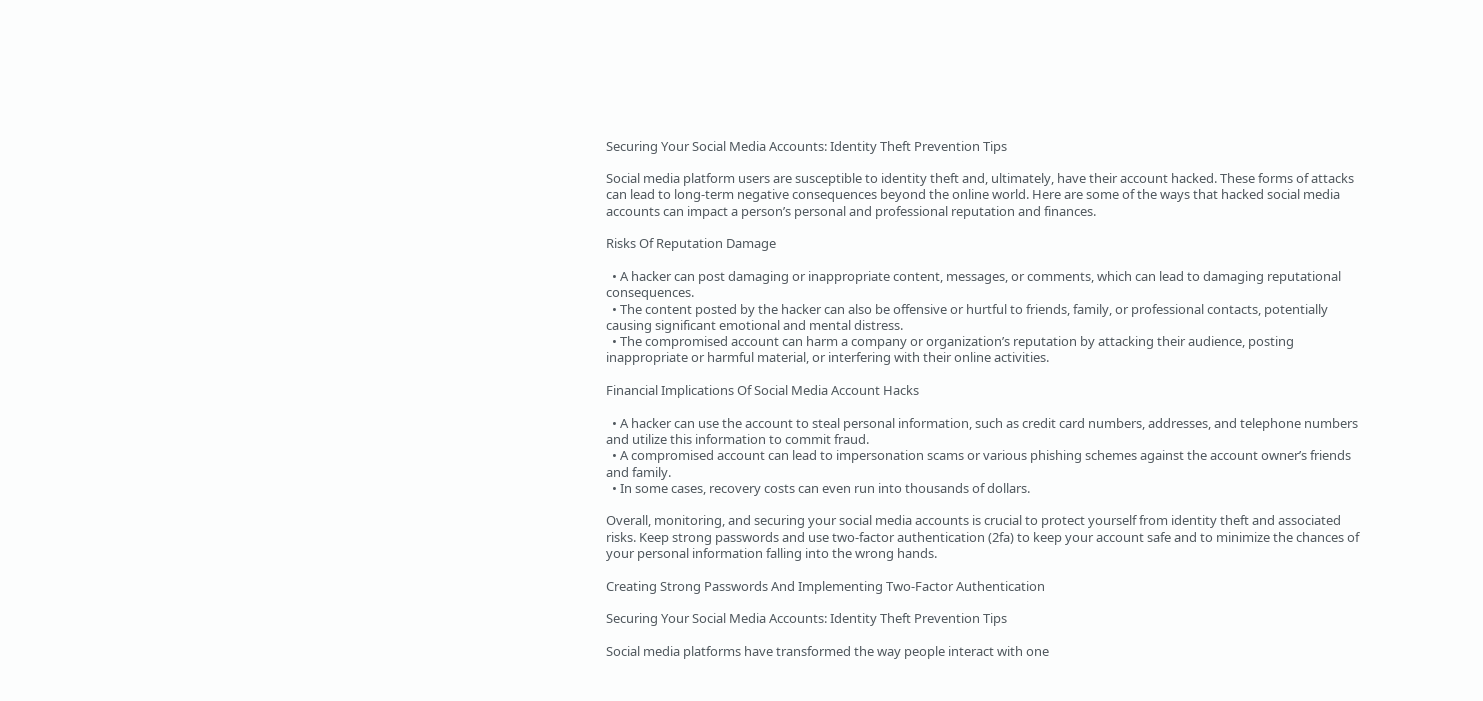Securing Your Social Media Accounts: Identity Theft Prevention Tips

Social media platform users are susceptible to identity theft and, ultimately, have their account hacked. These forms of attacks can lead to long-term negative consequences beyond the online world. Here are some of the ways that hacked social media accounts can impact a person’s personal and professional reputation and finances.

Risks Of Reputation Damage

  • A hacker can post damaging or inappropriate content, messages, or comments, which can lead to damaging reputational consequences.
  • The content posted by the hacker can also be offensive or hurtful to friends, family, or professional contacts, potentially causing significant emotional and mental distress.
  • The compromised account can harm a company or organization’s reputation by attacking their audience, posting inappropriate or harmful material, or interfering with their online activities.

Financial Implications Of Social Media Account Hacks

  • A hacker can use the account to steal personal information, such as credit card numbers, addresses, and telephone numbers and utilize this information to commit fraud.
  • A compromised account can lead to impersonation scams or various phishing schemes against the account owner’s friends and family.
  • In some cases, recovery costs can even run into thousands of dollars.

Overall, monitoring, and securing your social media accounts is crucial to protect yourself from identity theft and associated risks. Keep strong passwords and use two-factor authentication (2fa) to keep your account safe and to minimize the chances of your personal information falling into the wrong hands.

Creating Strong Passwords And Implementing Two-Factor Authentication

Securing Your Social Media Accounts: Identity Theft Prevention Tips

Social media platforms have transformed the way people interact with one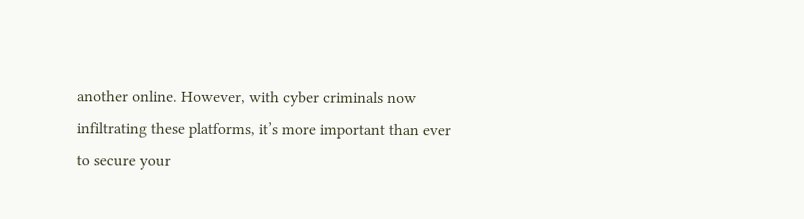another online. However, with cyber criminals now infiltrating these platforms, it’s more important than ever to secure your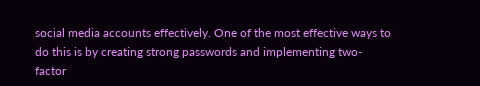social media accounts effectively. One of the most effective ways to do this is by creating strong passwords and implementing two-factor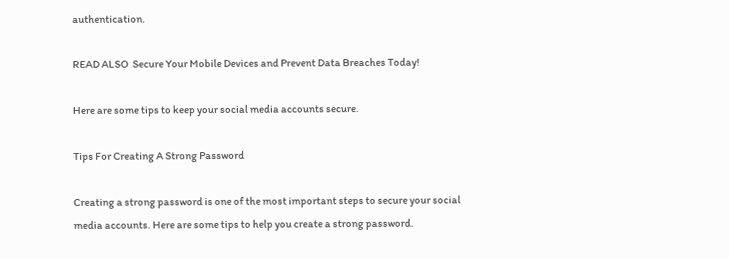authentication.

READ ALSO  Secure Your Mobile Devices and Prevent Data Breaches Today!

Here are some tips to keep your social media accounts secure.

Tips For Creating A Strong Password

Creating a strong password is one of the most important steps to secure your social media accounts. Here are some tips to help you create a strong password.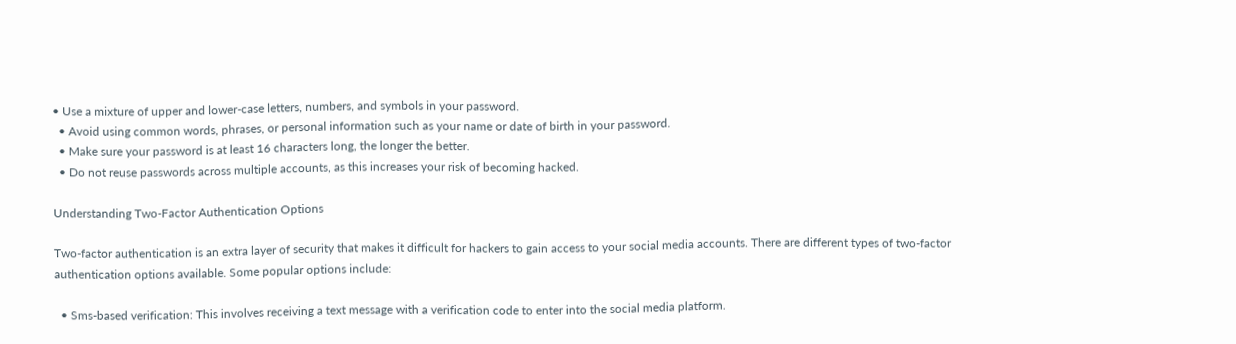• Use a mixture of upper and lower-case letters, numbers, and symbols in your password.
  • Avoid using common words, phrases, or personal information such as your name or date of birth in your password.
  • Make sure your password is at least 16 characters long, the longer the better.
  • Do not reuse passwords across multiple accounts, as this increases your risk of becoming hacked.

Understanding Two-Factor Authentication Options

Two-factor authentication is an extra layer of security that makes it difficult for hackers to gain access to your social media accounts. There are different types of two-factor authentication options available. Some popular options include:

  • Sms-based verification: This involves receiving a text message with a verification code to enter into the social media platform.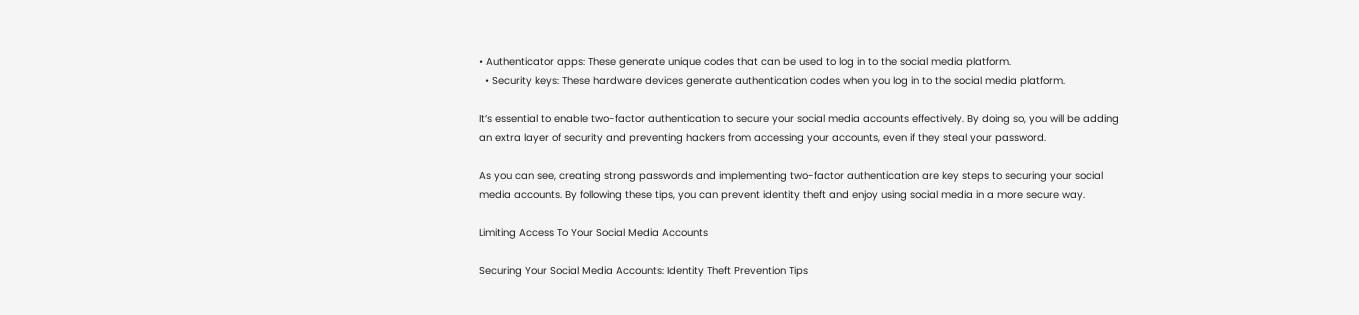• Authenticator apps: These generate unique codes that can be used to log in to the social media platform.
  • Security keys: These hardware devices generate authentication codes when you log in to the social media platform.

It’s essential to enable two-factor authentication to secure your social media accounts effectively. By doing so, you will be adding an extra layer of security and preventing hackers from accessing your accounts, even if they steal your password.

As you can see, creating strong passwords and implementing two-factor authentication are key steps to securing your social media accounts. By following these tips, you can prevent identity theft and enjoy using social media in a more secure way.

Limiting Access To Your Social Media Accounts

Securing Your Social Media Accounts: Identity Theft Prevention Tips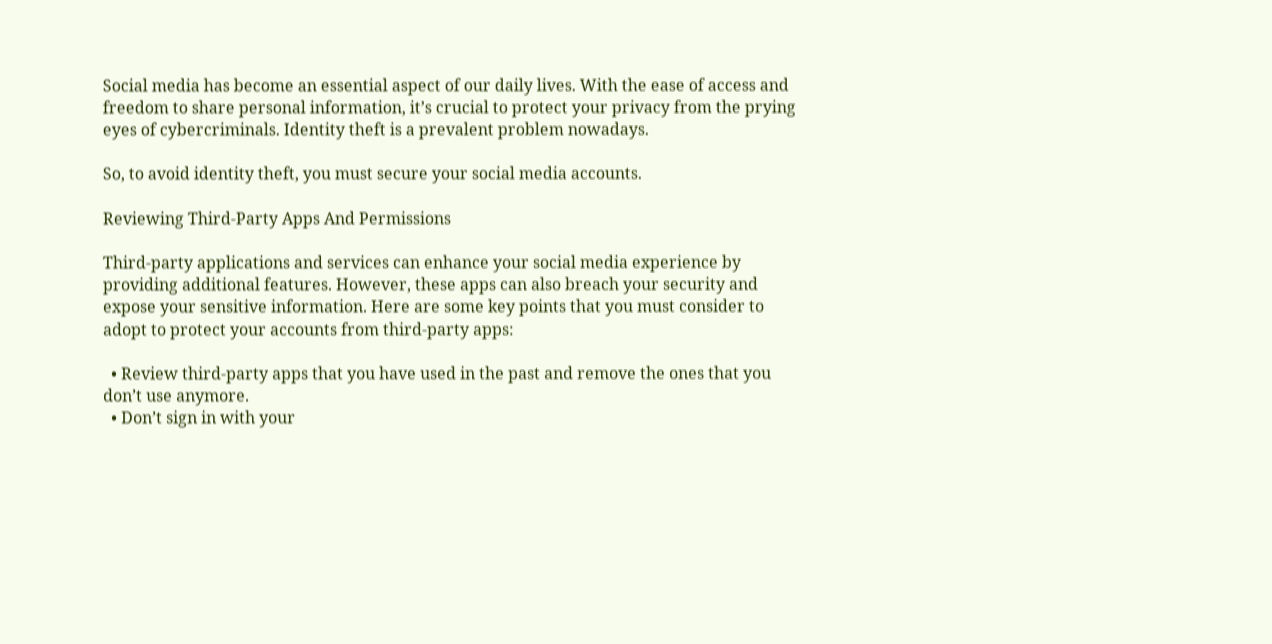Social media has become an essential aspect of our daily lives. With the ease of access and freedom to share personal information, it’s crucial to protect your privacy from the prying eyes of cybercriminals. Identity theft is a prevalent problem nowadays.

So, to avoid identity theft, you must secure your social media accounts.

Reviewing Third-Party Apps And Permissions

Third-party applications and services can enhance your social media experience by providing additional features. However, these apps can also breach your security and expose your sensitive information. Here are some key points that you must consider to adopt to protect your accounts from third-party apps:

  • Review third-party apps that you have used in the past and remove the ones that you don’t use anymore.
  • Don’t sign in with your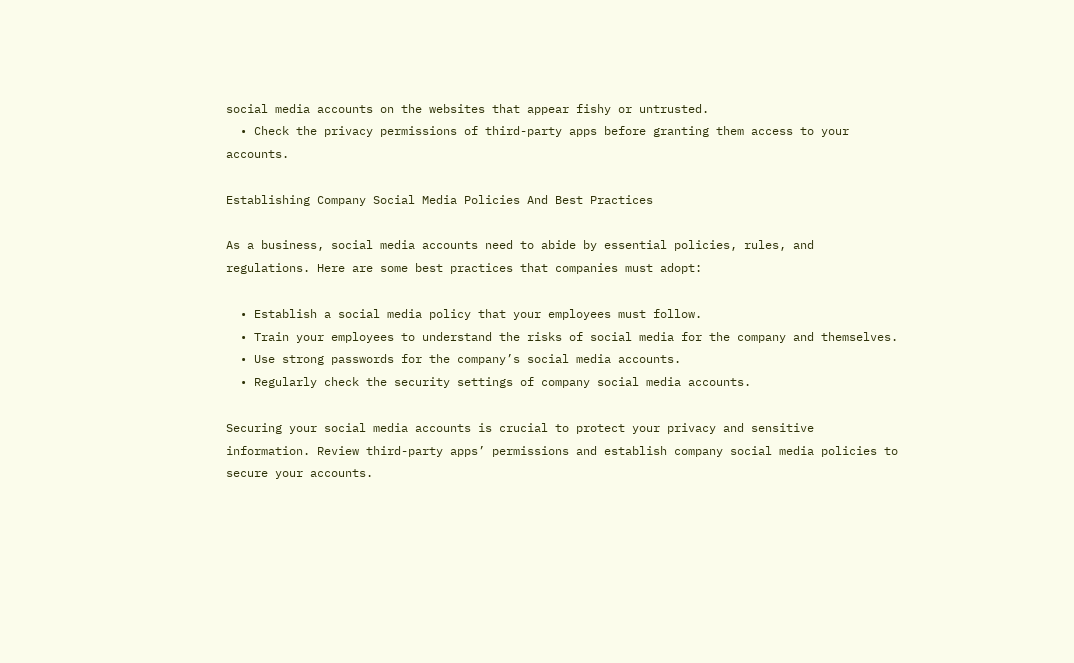social media accounts on the websites that appear fishy or untrusted.
  • Check the privacy permissions of third-party apps before granting them access to your accounts.

Establishing Company Social Media Policies And Best Practices

As a business, social media accounts need to abide by essential policies, rules, and regulations. Here are some best practices that companies must adopt:

  • Establish a social media policy that your employees must follow.
  • Train your employees to understand the risks of social media for the company and themselves.
  • Use strong passwords for the company’s social media accounts.
  • Regularly check the security settings of company social media accounts.

Securing your social media accounts is crucial to protect your privacy and sensitive information. Review third-party apps’ permissions and establish company social media policies to secure your accounts.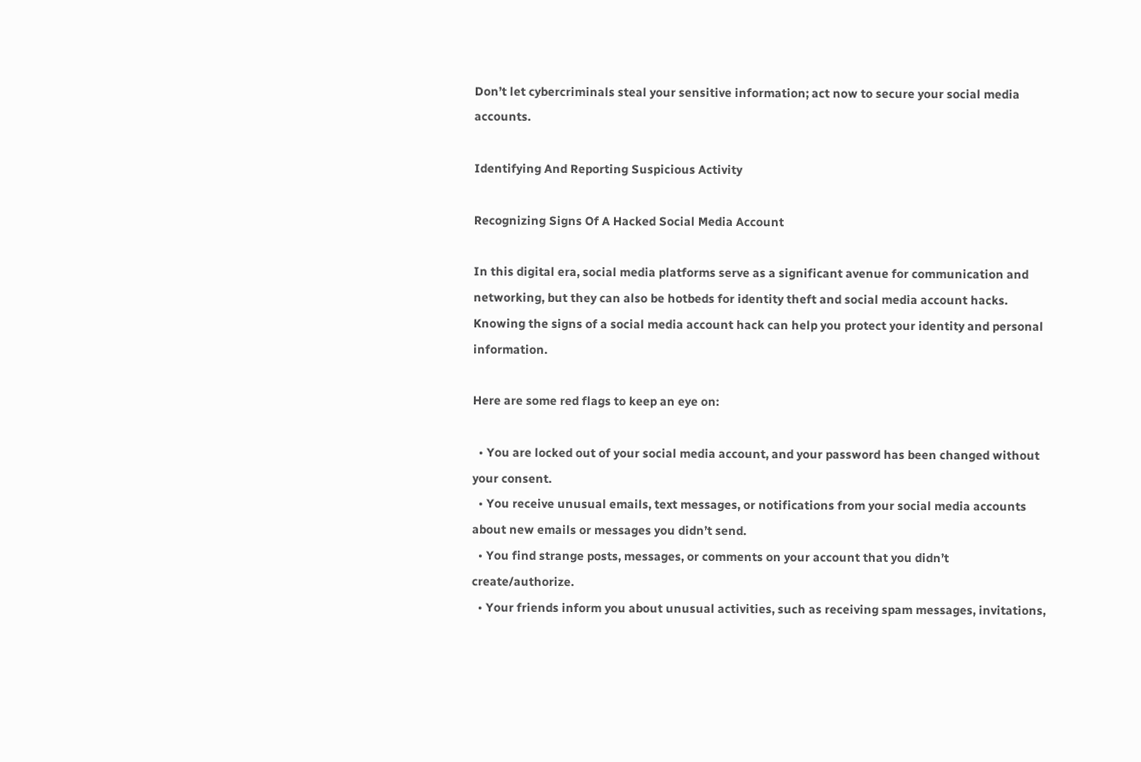Don’t let cybercriminals steal your sensitive information; act now to secure your social media accounts.

Identifying And Reporting Suspicious Activity

Recognizing Signs Of A Hacked Social Media Account

In this digital era, social media platforms serve as a significant avenue for communication and networking, but they can also be hotbeds for identity theft and social media account hacks. Knowing the signs of a social media account hack can help you protect your identity and personal information.

Here are some red flags to keep an eye on:

  • You are locked out of your social media account, and your password has been changed without your consent.
  • You receive unusual emails, text messages, or notifications from your social media accounts about new emails or messages you didn’t send.
  • You find strange posts, messages, or comments on your account that you didn’t create/authorize.
  • Your friends inform you about unusual activities, such as receiving spam messages, invitations,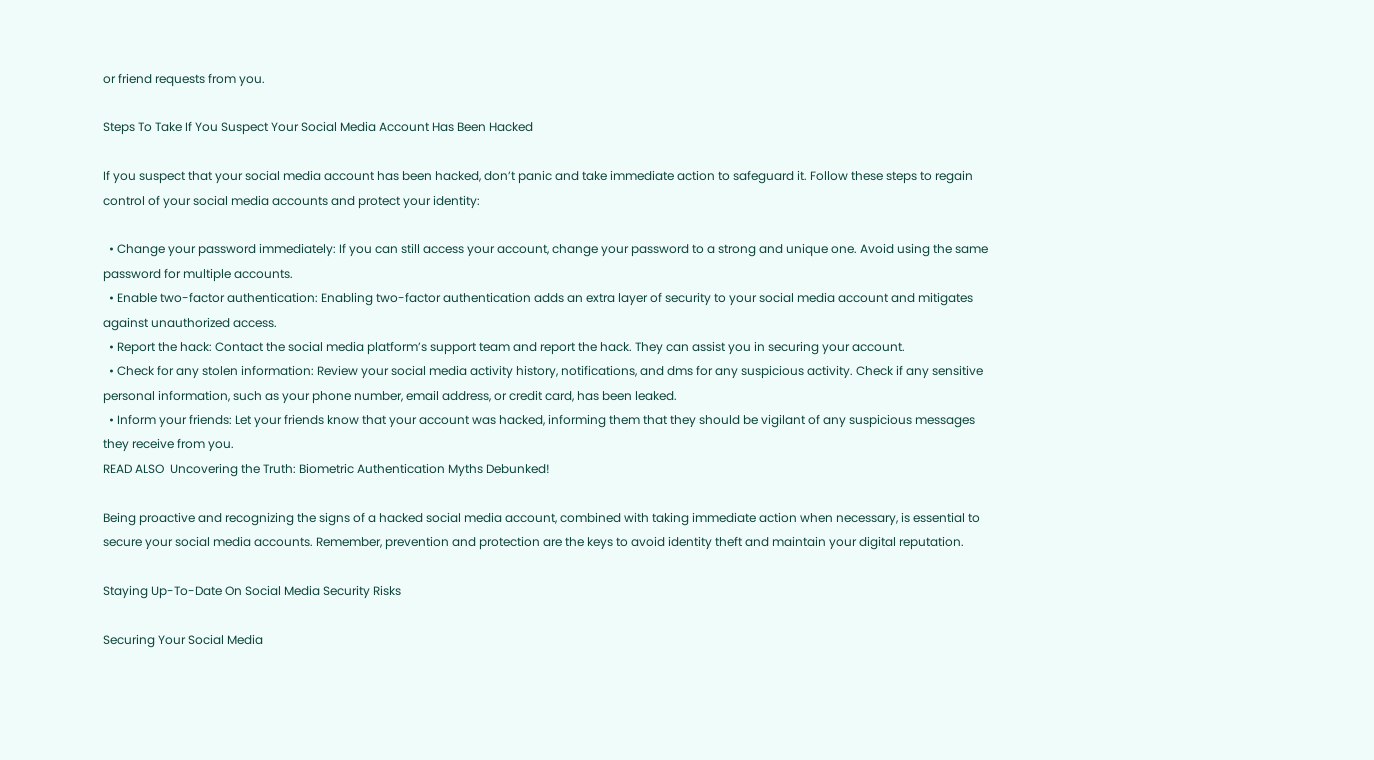or friend requests from you.

Steps To Take If You Suspect Your Social Media Account Has Been Hacked

If you suspect that your social media account has been hacked, don’t panic and take immediate action to safeguard it. Follow these steps to regain control of your social media accounts and protect your identity:

  • Change your password immediately: If you can still access your account, change your password to a strong and unique one. Avoid using the same password for multiple accounts.
  • Enable two-factor authentication: Enabling two-factor authentication adds an extra layer of security to your social media account and mitigates against unauthorized access.
  • Report the hack: Contact the social media platform’s support team and report the hack. They can assist you in securing your account.
  • Check for any stolen information: Review your social media activity history, notifications, and dms for any suspicious activity. Check if any sensitive personal information, such as your phone number, email address, or credit card, has been leaked.
  • Inform your friends: Let your friends know that your account was hacked, informing them that they should be vigilant of any suspicious messages they receive from you.
READ ALSO  Uncovering the Truth: Biometric Authentication Myths Debunked!

Being proactive and recognizing the signs of a hacked social media account, combined with taking immediate action when necessary, is essential to secure your social media accounts. Remember, prevention and protection are the keys to avoid identity theft and maintain your digital reputation.

Staying Up-To-Date On Social Media Security Risks

Securing Your Social Media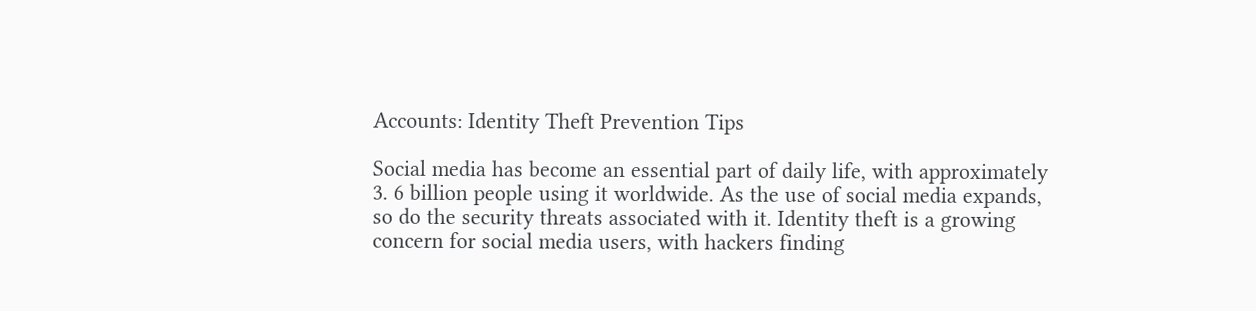Accounts: Identity Theft Prevention Tips

Social media has become an essential part of daily life, with approximately 3. 6 billion people using it worldwide. As the use of social media expands, so do the security threats associated with it. Identity theft is a growing concern for social media users, with hackers finding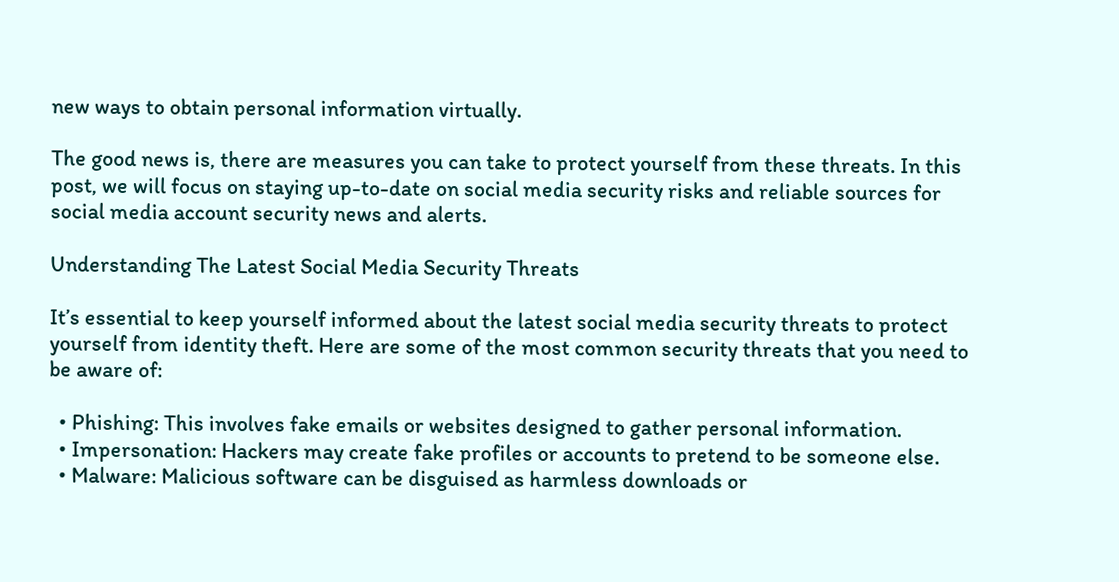new ways to obtain personal information virtually.

The good news is, there are measures you can take to protect yourself from these threats. In this post, we will focus on staying up-to-date on social media security risks and reliable sources for social media account security news and alerts.

Understanding The Latest Social Media Security Threats

It’s essential to keep yourself informed about the latest social media security threats to protect yourself from identity theft. Here are some of the most common security threats that you need to be aware of:

  • Phishing: This involves fake emails or websites designed to gather personal information.
  • Impersonation: Hackers may create fake profiles or accounts to pretend to be someone else.
  • Malware: Malicious software can be disguised as harmless downloads or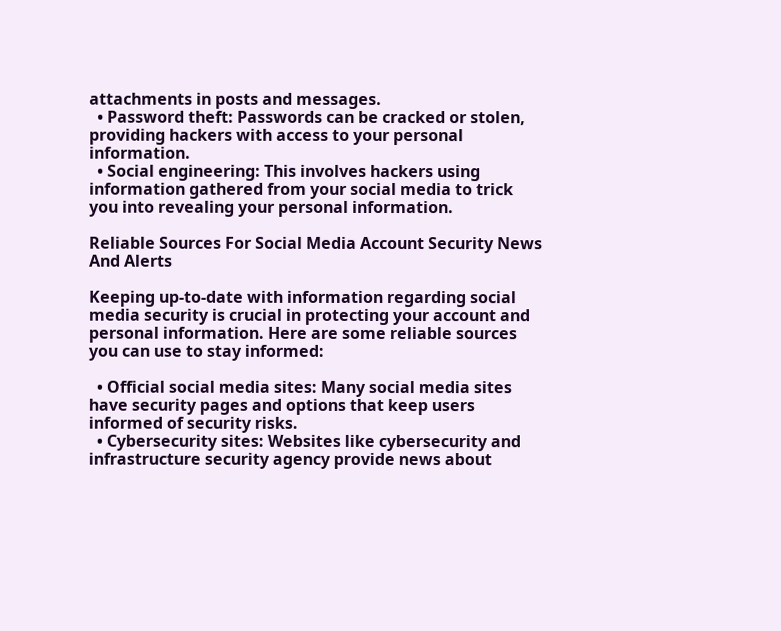attachments in posts and messages.
  • Password theft: Passwords can be cracked or stolen, providing hackers with access to your personal information.
  • Social engineering: This involves hackers using information gathered from your social media to trick you into revealing your personal information.

Reliable Sources For Social Media Account Security News And Alerts

Keeping up-to-date with information regarding social media security is crucial in protecting your account and personal information. Here are some reliable sources you can use to stay informed:

  • Official social media sites: Many social media sites have security pages and options that keep users informed of security risks.
  • Cybersecurity sites: Websites like cybersecurity and infrastructure security agency provide news about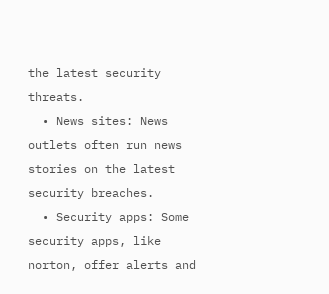the latest security threats.
  • News sites: News outlets often run news stories on the latest security breaches.
  • Security apps: Some security apps, like norton, offer alerts and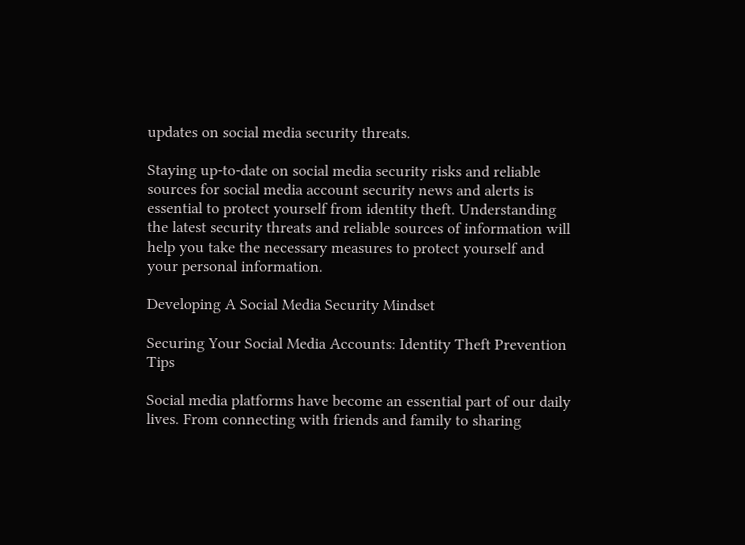updates on social media security threats.

Staying up-to-date on social media security risks and reliable sources for social media account security news and alerts is essential to protect yourself from identity theft. Understanding the latest security threats and reliable sources of information will help you take the necessary measures to protect yourself and your personal information.

Developing A Social Media Security Mindset

Securing Your Social Media Accounts: Identity Theft Prevention Tips

Social media platforms have become an essential part of our daily lives. From connecting with friends and family to sharing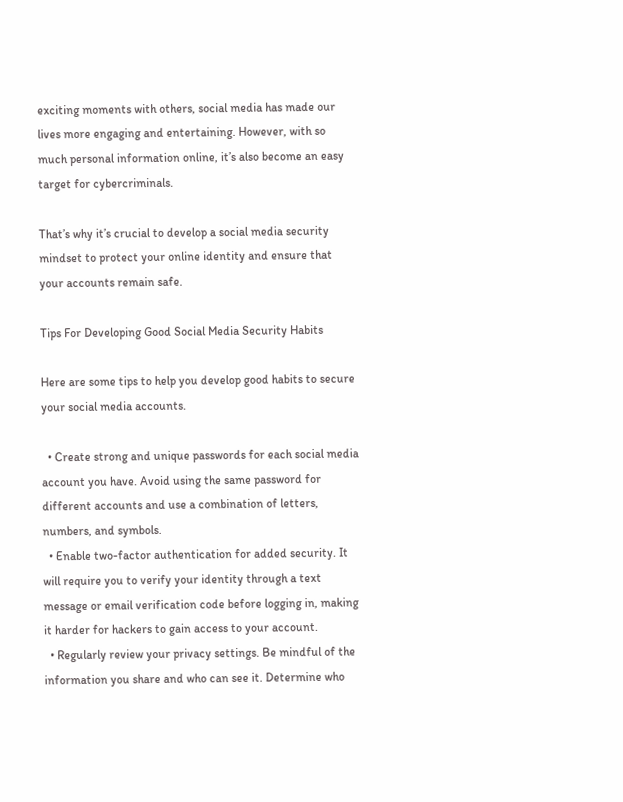exciting moments with others, social media has made our lives more engaging and entertaining. However, with so much personal information online, it’s also become an easy target for cybercriminals.

That’s why it’s crucial to develop a social media security mindset to protect your online identity and ensure that your accounts remain safe.

Tips For Developing Good Social Media Security Habits

Here are some tips to help you develop good habits to secure your social media accounts.

  • Create strong and unique passwords for each social media account you have. Avoid using the same password for different accounts and use a combination of letters, numbers, and symbols.
  • Enable two-factor authentication for added security. It will require you to verify your identity through a text message or email verification code before logging in, making it harder for hackers to gain access to your account.
  • Regularly review your privacy settings. Be mindful of the information you share and who can see it. Determine who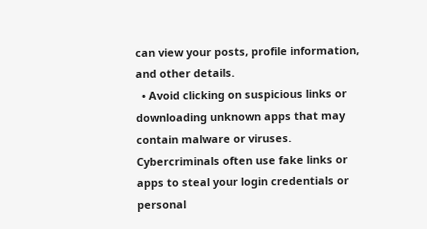can view your posts, profile information, and other details.
  • Avoid clicking on suspicious links or downloading unknown apps that may contain malware or viruses. Cybercriminals often use fake links or apps to steal your login credentials or personal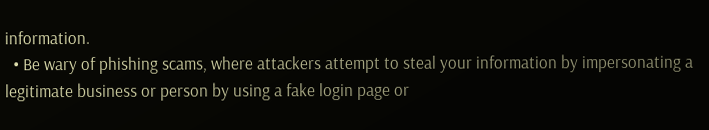information.
  • Be wary of phishing scams, where attackers attempt to steal your information by impersonating a legitimate business or person by using a fake login page or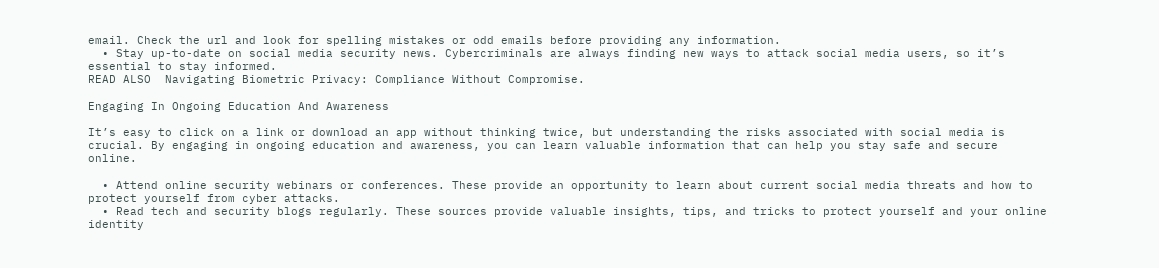email. Check the url and look for spelling mistakes or odd emails before providing any information.
  • Stay up-to-date on social media security news. Cybercriminals are always finding new ways to attack social media users, so it’s essential to stay informed.
READ ALSO  Navigating Biometric Privacy: Compliance Without Compromise.

Engaging In Ongoing Education And Awareness

It’s easy to click on a link or download an app without thinking twice, but understanding the risks associated with social media is crucial. By engaging in ongoing education and awareness, you can learn valuable information that can help you stay safe and secure online.

  • Attend online security webinars or conferences. These provide an opportunity to learn about current social media threats and how to protect yourself from cyber attacks.
  • Read tech and security blogs regularly. These sources provide valuable insights, tips, and tricks to protect yourself and your online identity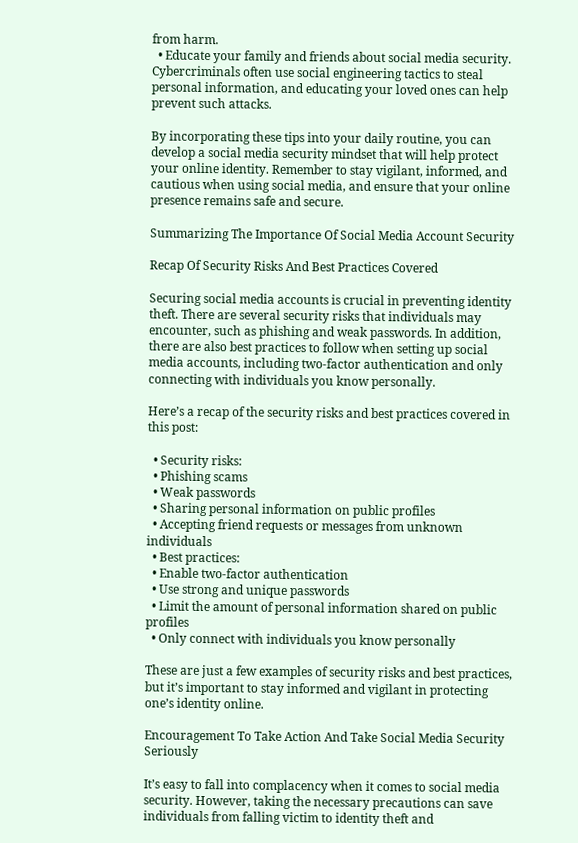from harm.
  • Educate your family and friends about social media security. Cybercriminals often use social engineering tactics to steal personal information, and educating your loved ones can help prevent such attacks.

By incorporating these tips into your daily routine, you can develop a social media security mindset that will help protect your online identity. Remember to stay vigilant, informed, and cautious when using social media, and ensure that your online presence remains safe and secure.

Summarizing The Importance Of Social Media Account Security

Recap Of Security Risks And Best Practices Covered

Securing social media accounts is crucial in preventing identity theft. There are several security risks that individuals may encounter, such as phishing and weak passwords. In addition, there are also best practices to follow when setting up social media accounts, including two-factor authentication and only connecting with individuals you know personally.

Here’s a recap of the security risks and best practices covered in this post:

  • Security risks:
  • Phishing scams
  • Weak passwords
  • Sharing personal information on public profiles
  • Accepting friend requests or messages from unknown individuals
  • Best practices:
  • Enable two-factor authentication
  • Use strong and unique passwords
  • Limit the amount of personal information shared on public profiles
  • Only connect with individuals you know personally

These are just a few examples of security risks and best practices, but it’s important to stay informed and vigilant in protecting one’s identity online.

Encouragement To Take Action And Take Social Media Security Seriously

It’s easy to fall into complacency when it comes to social media security. However, taking the necessary precautions can save individuals from falling victim to identity theft and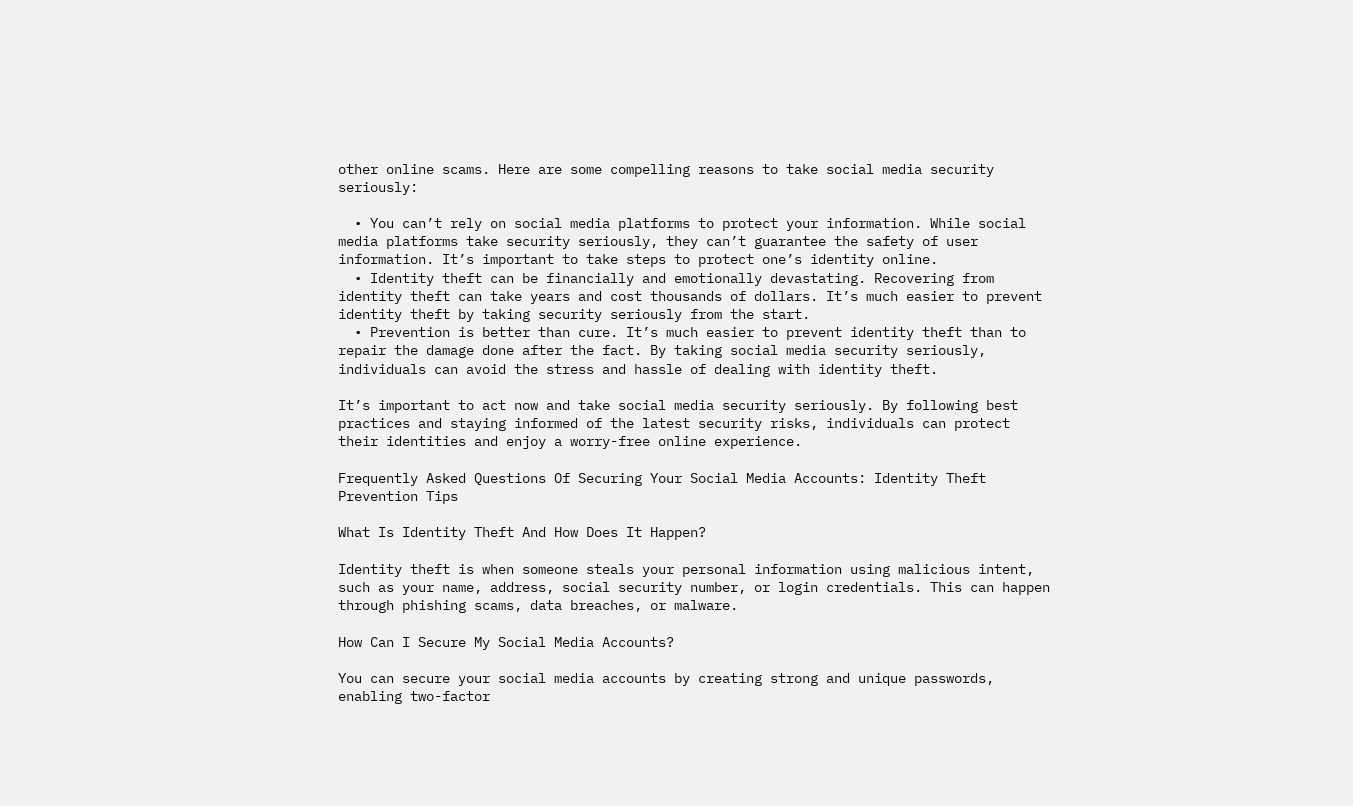other online scams. Here are some compelling reasons to take social media security seriously:

  • You can’t rely on social media platforms to protect your information. While social media platforms take security seriously, they can’t guarantee the safety of user information. It’s important to take steps to protect one’s identity online.
  • Identity theft can be financially and emotionally devastating. Recovering from identity theft can take years and cost thousands of dollars. It’s much easier to prevent identity theft by taking security seriously from the start.
  • Prevention is better than cure. It’s much easier to prevent identity theft than to repair the damage done after the fact. By taking social media security seriously, individuals can avoid the stress and hassle of dealing with identity theft.

It’s important to act now and take social media security seriously. By following best practices and staying informed of the latest security risks, individuals can protect their identities and enjoy a worry-free online experience.

Frequently Asked Questions Of Securing Your Social Media Accounts: Identity Theft Prevention Tips

What Is Identity Theft And How Does It Happen?

Identity theft is when someone steals your personal information using malicious intent, such as your name, address, social security number, or login credentials. This can happen through phishing scams, data breaches, or malware.

How Can I Secure My Social Media Accounts?

You can secure your social media accounts by creating strong and unique passwords, enabling two-factor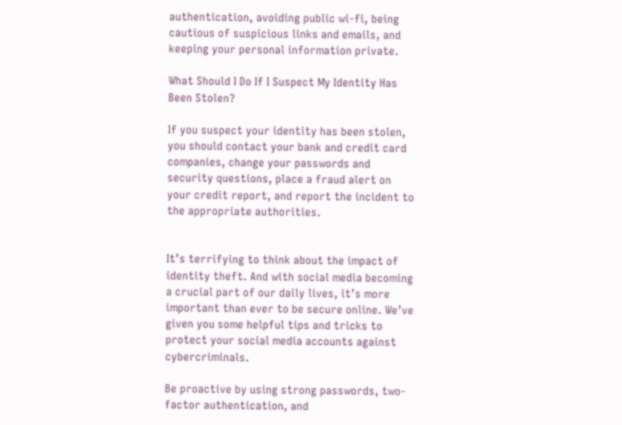authentication, avoiding public wi-fi, being cautious of suspicious links and emails, and keeping your personal information private.

What Should I Do If I Suspect My Identity Has Been Stolen?

If you suspect your identity has been stolen, you should contact your bank and credit card companies, change your passwords and security questions, place a fraud alert on your credit report, and report the incident to the appropriate authorities.


It’s terrifying to think about the impact of identity theft. And with social media becoming a crucial part of our daily lives, it’s more important than ever to be secure online. We’ve given you some helpful tips and tricks to protect your social media accounts against cybercriminals.

Be proactive by using strong passwords, two-factor authentication, and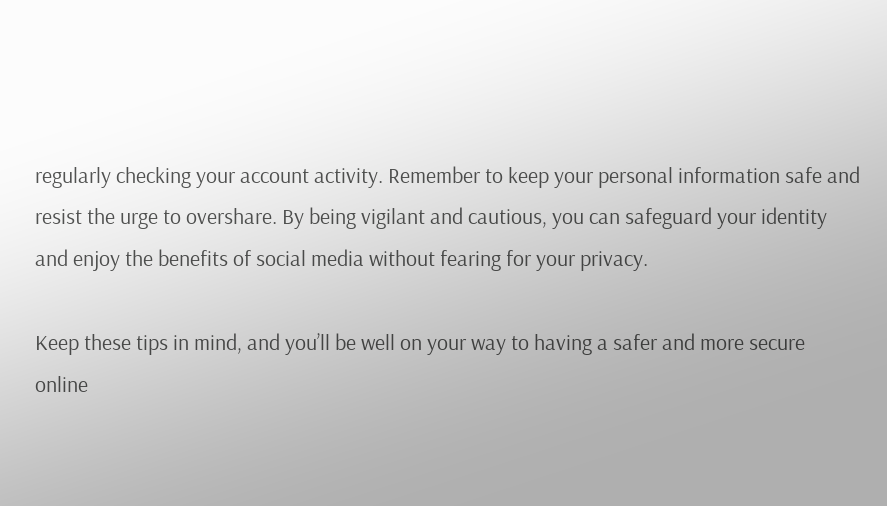regularly checking your account activity. Remember to keep your personal information safe and resist the urge to overshare. By being vigilant and cautious, you can safeguard your identity and enjoy the benefits of social media without fearing for your privacy.

Keep these tips in mind, and you’ll be well on your way to having a safer and more secure online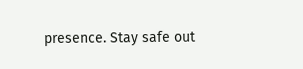presence. Stay safe out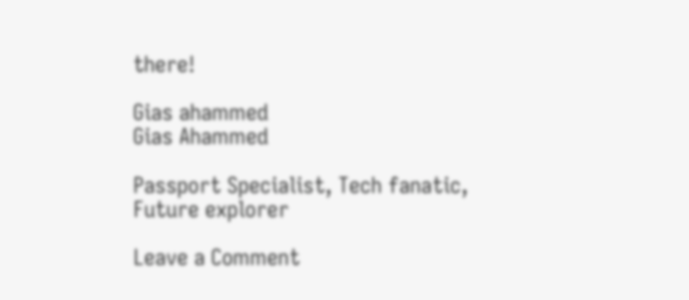there!

Gias ahammed
Gias Ahammed

Passport Specialist, Tech fanatic, Future explorer

Leave a Comment